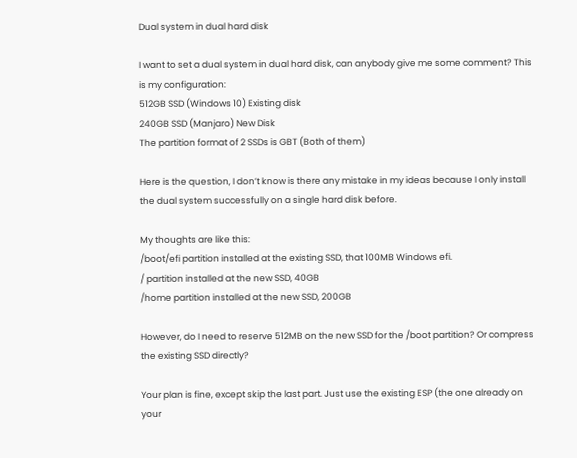Dual system in dual hard disk

I want to set a dual system in dual hard disk, can anybody give me some comment? This is my configuration:
512GB SSD (Windows 10) Existing disk
240GB SSD (Manjaro) New Disk
The partition format of 2 SSDs is GBT (Both of them)

Here is the question, I don’t know is there any mistake in my ideas because I only install the dual system successfully on a single hard disk before.

My thoughts are like this:
/boot/efi partition installed at the existing SSD, that 100MB Windows efi.
/ partition installed at the new SSD, 40GB
/home partition installed at the new SSD, 200GB

However, do I need to reserve 512MB on the new SSD for the /boot partition? Or compress the existing SSD directly?

Your plan is fine, except skip the last part. Just use the existing ESP (the one already on your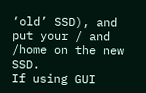‘old’ SSD), and put your / and /home on the new SSD.
If using GUI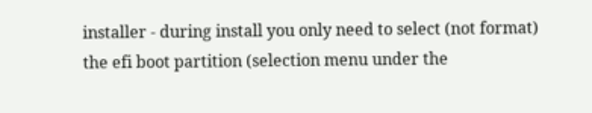installer - during install you only need to select (not format) the efi boot partition (selection menu under the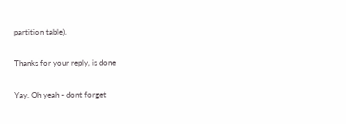partition table).

Thanks for your reply, is done

Yay. Oh yeah - dont forget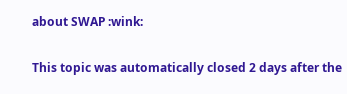about SWAP :wink:

This topic was automatically closed 2 days after the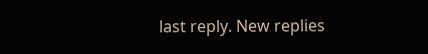last reply. New replies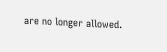are no longer allowed.